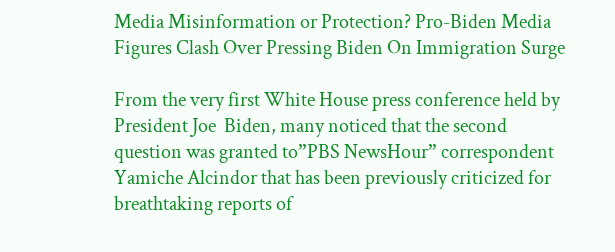Media Misinformation or Protection? Pro-Biden Media Figures Clash Over Pressing Biden On Immigration Surge

From the very first White House press conference held by President Joe  Biden, many noticed that the second question was granted to”PBS NewsHour” correspondent Yamiche Alcindor that has been previously criticized for breathtaking reports of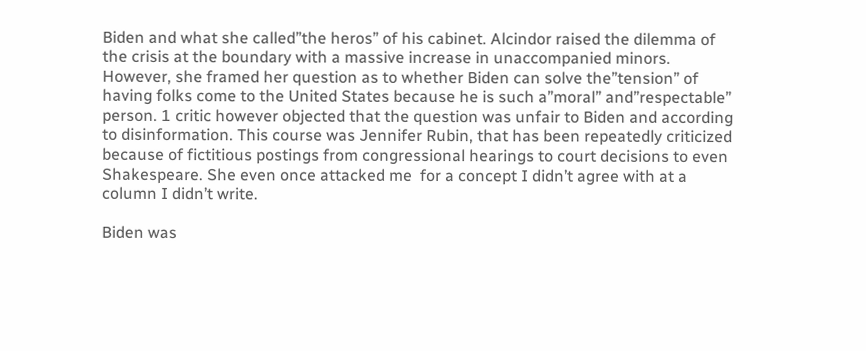Biden and what she called”the heros” of his cabinet. Alcindor raised the dilemma of the crisis at the boundary with a massive increase in unaccompanied minors. However, she framed her question as to whether Biden can solve the”tension” of having folks come to the United States because he is such a”moral” and”respectable” person. 1 critic however objected that the question was unfair to Biden and according to disinformation. This course was Jennifer Rubin, that has been repeatedly criticized because of fictitious postings from congressional hearings to court decisions to even Shakespeare. She even once attacked me  for a concept I didn’t agree with at a column I didn’t write.

Biden was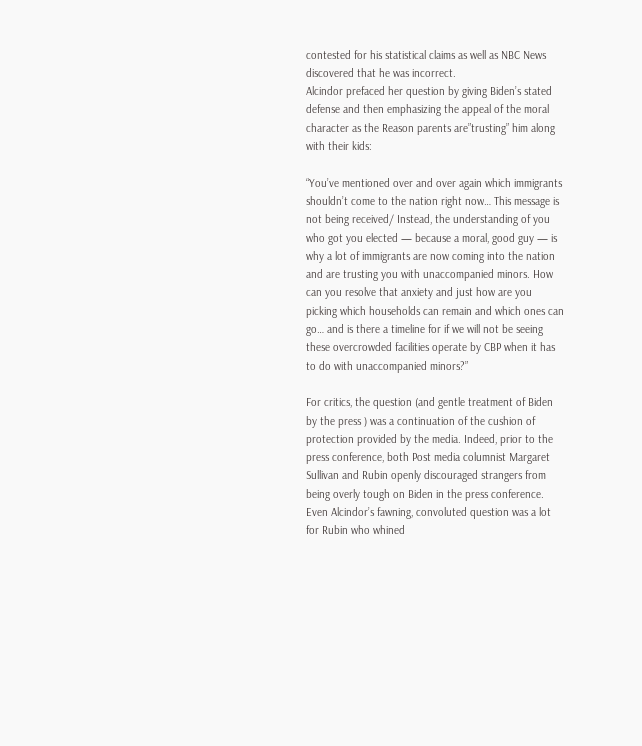contested for his statistical claims as well as NBC News discovered that he was incorrect.
Alcindor prefaced her question by giving Biden’s stated defense and then emphasizing the appeal of the moral character as the Reason parents are”trusting” him along with their kids:

“You’ve mentioned over and over again which immigrants shouldn’t come to the nation right now… This message is not being received/ Instead, the understanding of you who got you elected — because a moral, good guy — is why a lot of immigrants are now coming into the nation and are trusting you with unaccompanied minors. How can you resolve that anxiety and just how are you picking which households can remain and which ones can go… and is there a timeline for if we will not be seeing these overcrowded facilities operate by CBP when it has to do with unaccompanied minors?”

For critics, the question (and gentle treatment of Biden by the press ) was a continuation of the cushion of protection provided by the media. Indeed, prior to the press conference, both Post media columnist Margaret Sullivan and Rubin openly discouraged strangers from being overly tough on Biden in the press conference.
Even Alcindor’s fawning, convoluted question was a lot for Rubin who whined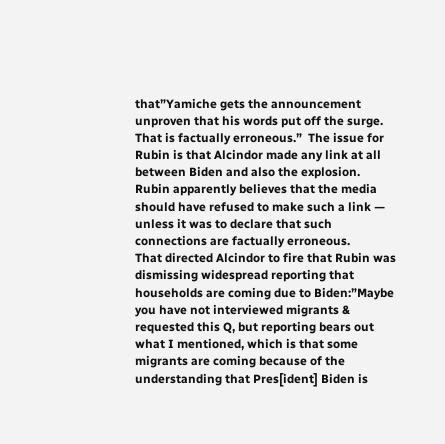that”Yamiche gets the announcement unproven that his words put off the surge. That is factually erroneous.”  The issue for Rubin is that Alcindor made any link at all between Biden and also the explosion.  Rubin apparently believes that the media should have refused to make such a link — unless it was to declare that such connections are factually erroneous.
That directed Alcindor to fire that Rubin was dismissing widespread reporting that households are coming due to Biden:”Maybe you have not interviewed migrants & requested this Q, but reporting bears out what I mentioned, which is that some migrants are coming because of the understanding that Pres[ident] Biden is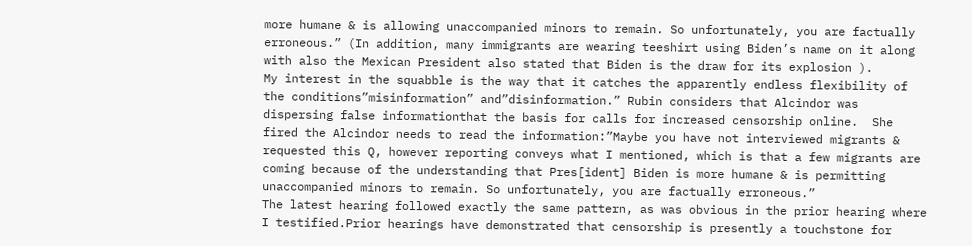more humane & is allowing unaccompanied minors to remain. So unfortunately, you are factually erroneous.” (In addition, many immigrants are wearing teeshirt using Biden’s name on it along with also the Mexican President also stated that Biden is the draw for its explosion ).
My interest in the squabble is the way that it catches the apparently endless flexibility of the conditions”misinformation” and”disinformation.” Rubin considers that Alcindor was dispersing false informationthat the basis for calls for increased censorship online.  She fired the Alcindor needs to read the information:”Maybe you have not interviewed migrants & requested this Q, however reporting conveys what I mentioned, which is that a few migrants are coming because of the understanding that Pres[ident] Biden is more humane & is permitting unaccompanied minors to remain. So unfortunately, you are factually erroneous.”
The latest hearing followed exactly the same pattern, as was obvious in the prior hearing where I testified.Prior hearings have demonstrated that censorship is presently a touchstone for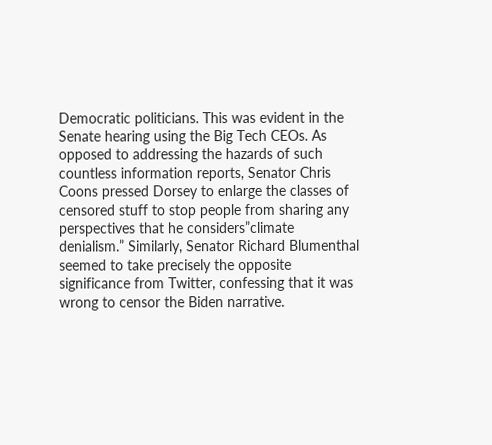Democratic politicians. This was evident in the Senate hearing using the Big Tech CEOs. As opposed to addressing the hazards of such countless information reports, Senator Chris Coons pressed Dorsey to enlarge the classes of censored stuff to stop people from sharing any perspectives that he considers”climate denialism.” Similarly, Senator Richard Blumenthal seemed to take precisely the opposite significance from Twitter, confessing that it was wrong to censor the Biden narrative.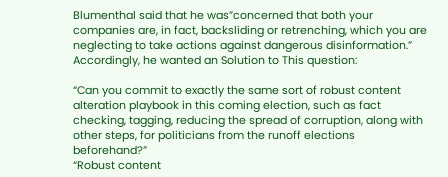Blumenthal said that he was”concerned that both your companies are, in fact, backsliding or retrenching, which you are neglecting to take actions against dangerous disinformation.” Accordingly, he wanted an Solution to This question:

“Can you commit to exactly the same sort of robust content alteration playbook in this coming election, such as fact checking, tagging, reducing the spread of corruption, along with other steps, for politicians from the runoff elections beforehand?”
“Robust content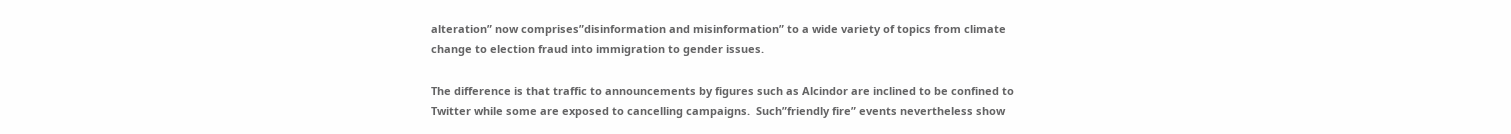alteration” now comprises”disinformation and misinformation” to a wide variety of topics from climate change to election fraud into immigration to gender issues.

The difference is that traffic to announcements by figures such as Alcindor are inclined to be confined to Twitter while some are exposed to cancelling campaigns.  Such”friendly fire” events nevertheless show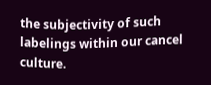the subjectivity of such labelings within our cancel culture.